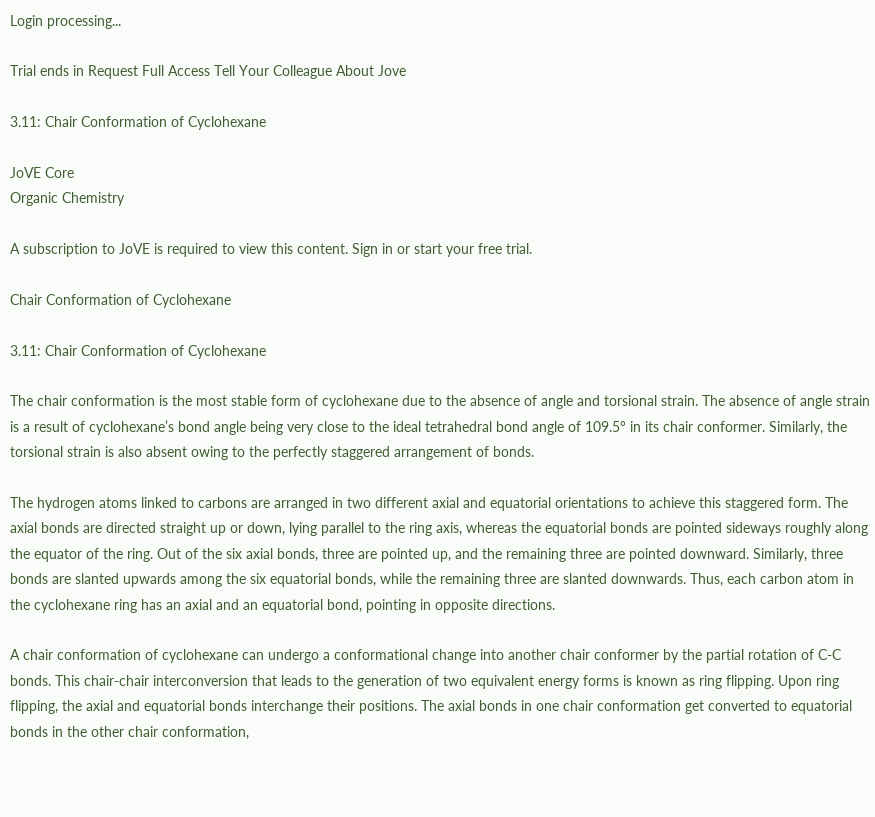Login processing...

Trial ends in Request Full Access Tell Your Colleague About Jove

3.11: Chair Conformation of Cyclohexane

JoVE Core
Organic Chemistry

A subscription to JoVE is required to view this content. Sign in or start your free trial.

Chair Conformation of Cyclohexane

3.11: Chair Conformation of Cyclohexane

The chair conformation is the most stable form of cyclohexane due to the absence of angle and torsional strain. The absence of angle strain is a result of cyclohexane’s bond angle being very close to the ideal tetrahedral bond angle of 109.5° in its chair conformer. Similarly, the torsional strain is also absent owing to the perfectly staggered arrangement of bonds.

The hydrogen atoms linked to carbons are arranged in two different axial and equatorial orientations to achieve this staggered form. The axial bonds are directed straight up or down, lying parallel to the ring axis, whereas the equatorial bonds are pointed sideways roughly along the equator of the ring. Out of the six axial bonds, three are pointed up, and the remaining three are pointed downward. Similarly, three bonds are slanted upwards among the six equatorial bonds, while the remaining three are slanted downwards. Thus, each carbon atom in the cyclohexane ring has an axial and an equatorial bond, pointing in opposite directions.

A chair conformation of cyclohexane can undergo a conformational change into another chair conformer by the partial rotation of C-C bonds. This chair-chair interconversion that leads to the generation of two equivalent energy forms is known as ring flipping. Upon ring flipping, the axial and equatorial bonds interchange their positions. The axial bonds in one chair conformation get converted to equatorial bonds in the other chair conformation,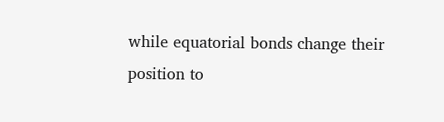while equatorial bonds change their position to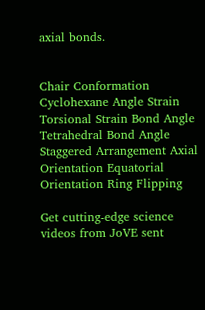axial bonds.


Chair Conformation Cyclohexane Angle Strain Torsional Strain Bond Angle Tetrahedral Bond Angle Staggered Arrangement Axial Orientation Equatorial Orientation Ring Flipping

Get cutting-edge science videos from JoVE sent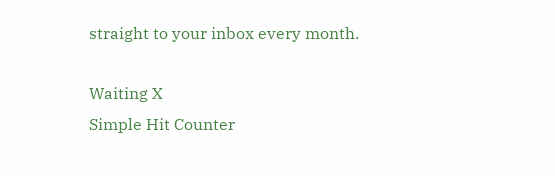straight to your inbox every month.

Waiting X
Simple Hit Counter